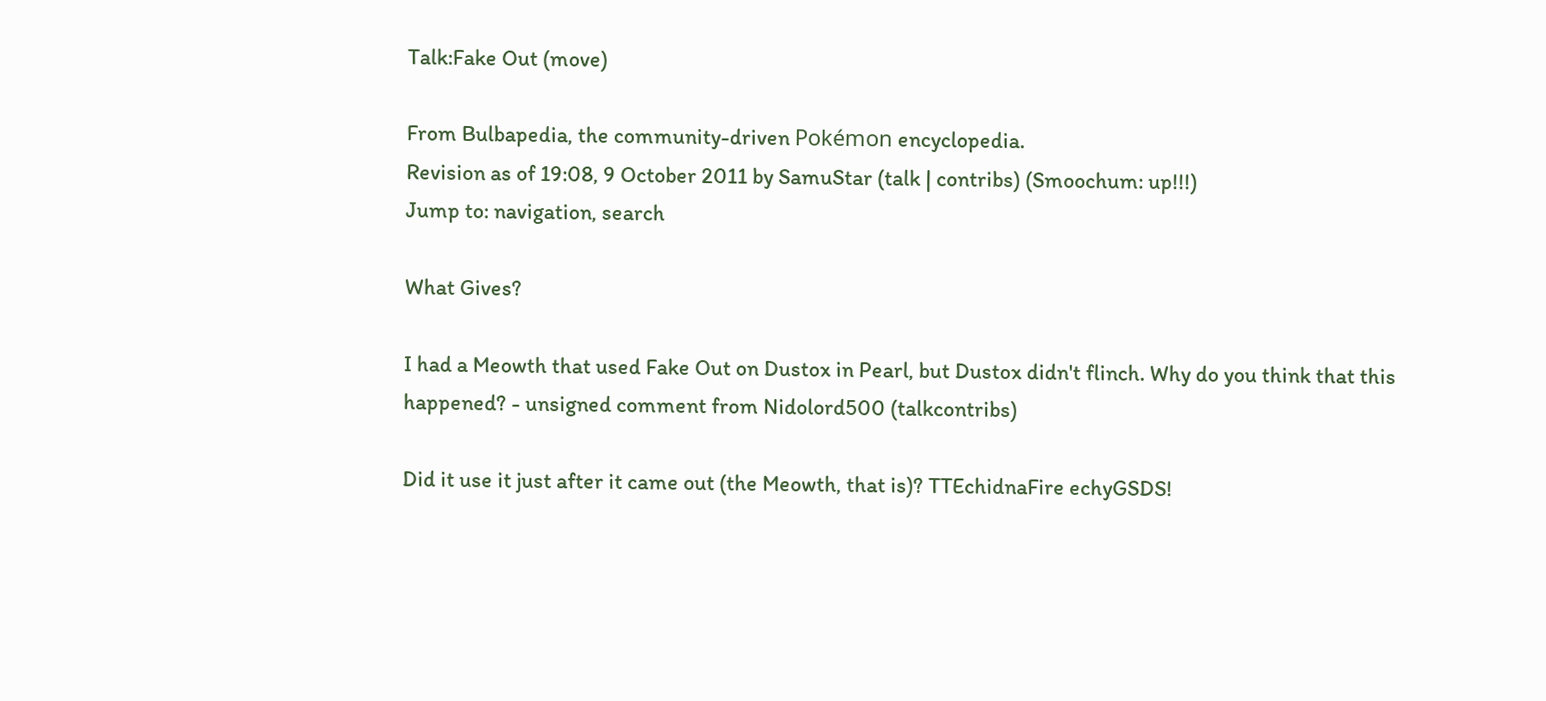Talk:Fake Out (move)

From Bulbapedia, the community-driven Pokémon encyclopedia.
Revision as of 19:08, 9 October 2011 by SamuStar (talk | contribs) (Smoochum: up!!!)
Jump to: navigation, search

What Gives?

I had a Meowth that used Fake Out on Dustox in Pearl, but Dustox didn't flinch. Why do you think that this happened? - unsigned comment from Nidolord500 (talkcontribs)

Did it use it just after it came out (the Meowth, that is)? TTEchidnaFire echyGSDS!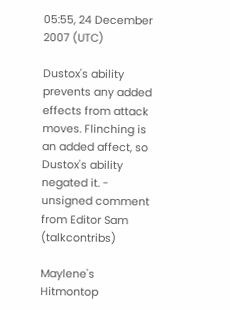05:55, 24 December 2007 (UTC)

Dustox's ability prevents any added effects from attack moves. Flinching is an added affect, so Dustox's ability negated it. - unsigned comment from Editor Sam (talkcontribs)

Maylene's Hitmontop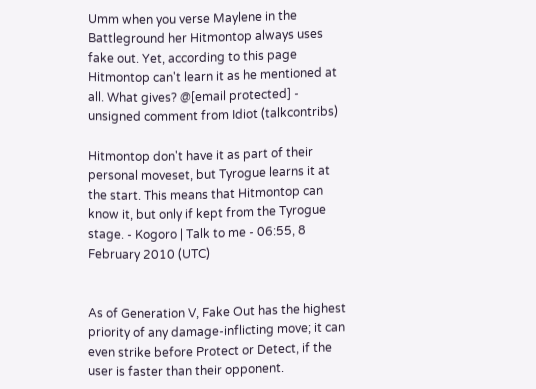Umm when you verse Maylene in the Battleground her Hitmontop always uses fake out. Yet, according to this page Hitmontop can't learn it as he mentioned at all. What gives? @[email protected] - unsigned comment from Idiot (talkcontribs)

Hitmontop don't have it as part of their personal moveset, but Tyrogue learns it at the start. This means that Hitmontop can know it, but only if kept from the Tyrogue stage. - Kogoro | Talk to me - 06:55, 8 February 2010 (UTC)


As of Generation V, Fake Out has the highest priority of any damage-inflicting move; it can even strike before Protect or Detect, if the user is faster than their opponent.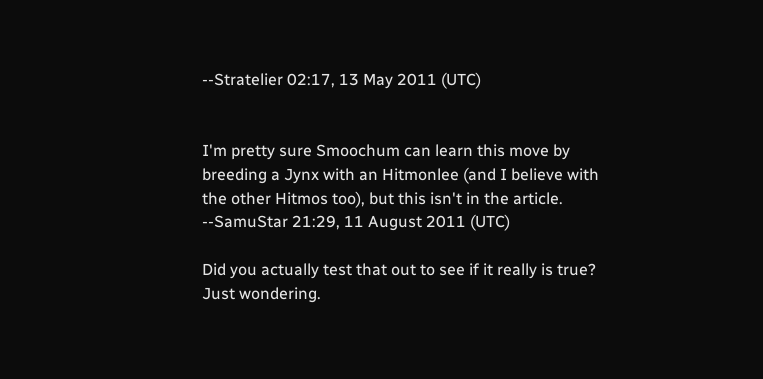--Stratelier 02:17, 13 May 2011 (UTC)


I'm pretty sure Smoochum can learn this move by breeding a Jynx with an Hitmonlee (and I believe with the other Hitmos too), but this isn't in the article. --SamuStar 21:29, 11 August 2011 (UTC)

Did you actually test that out to see if it really is true? Just wondering.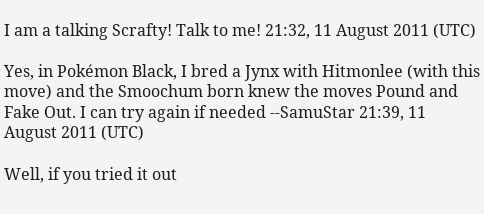I am a talking Scrafty! Talk to me! 21:32, 11 August 2011 (UTC)

Yes, in Pokémon Black, I bred a Jynx with Hitmonlee (with this move) and the Smoochum born knew the moves Pound and Fake Out. I can try again if needed --SamuStar 21:39, 11 August 2011 (UTC)

Well, if you tried it out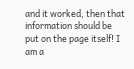and it worked, then that information should be put on the page itself! I am a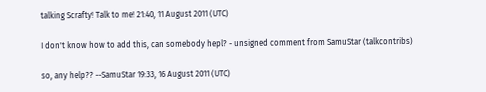talking Scrafty! Talk to me! 21:40, 11 August 2011 (UTC)

I don't know how to add this, can somebody hepl? - unsigned comment from SamuStar (talkcontribs)

so, any help?? --SamuStar 19:33, 16 August 2011 (UTC)